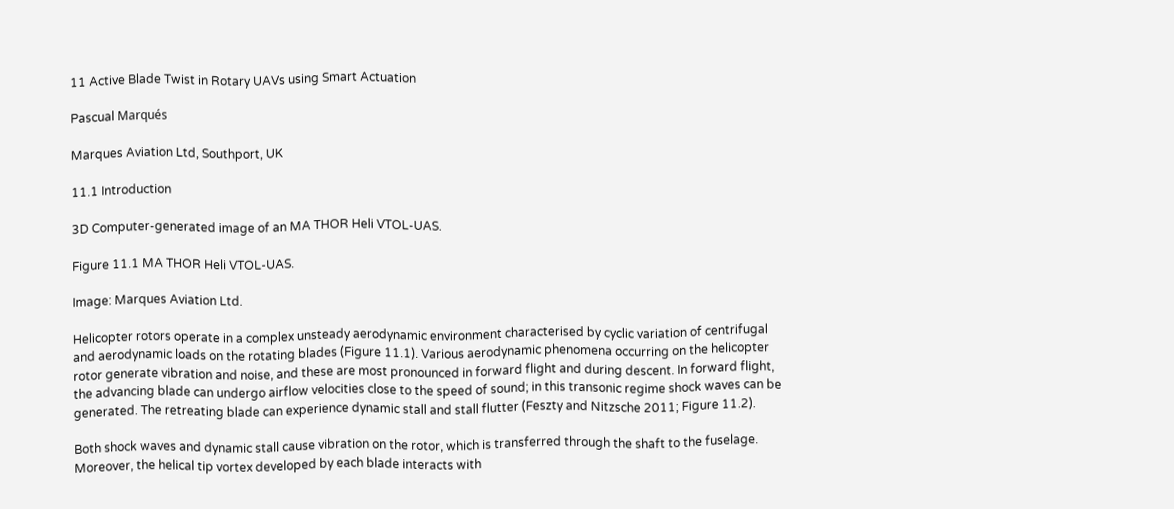11 Active Blade Twist in Rotary UAVs using Smart Actuation

Pascual Marqués

Marques Aviation Ltd, Southport, UK

11.1 Introduction

3D Computer-generated image of an MA THOR Heli VTOL‐UAS.

Figure 11.1 MA THOR Heli VTOL‐UAS.

Image: Marques Aviation Ltd.

Helicopter rotors operate in a complex unsteady aerodynamic environment characterised by cyclic variation of centrifugal and aerodynamic loads on the rotating blades (Figure 11.1). Various aerodynamic phenomena occurring on the helicopter rotor generate vibration and noise, and these are most pronounced in forward flight and during descent. In forward flight, the advancing blade can undergo airflow velocities close to the speed of sound; in this transonic regime shock waves can be generated. The retreating blade can experience dynamic stall and stall flutter (Feszty and Nitzsche 2011; Figure 11.2).

Both shock waves and dynamic stall cause vibration on the rotor, which is transferred through the shaft to the fuselage. Moreover, the helical tip vortex developed by each blade interacts with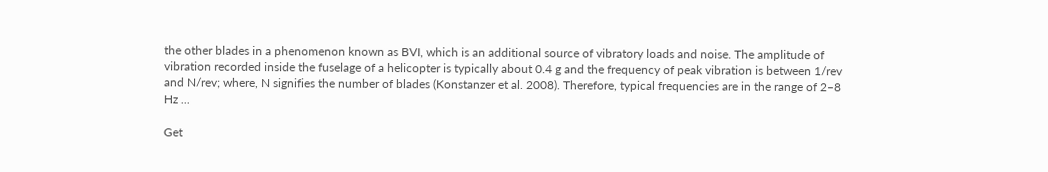the other blades in a phenomenon known as BVI, which is an additional source of vibratory loads and noise. The amplitude of vibration recorded inside the fuselage of a helicopter is typically about 0.4 g and the frequency of peak vibration is between 1/rev and N/rev; where, N signifies the number of blades (Konstanzer et al. 2008). Therefore, typical frequencies are in the range of 2–8 Hz ...

Get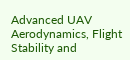Advanced UAV Aerodynamics, Flight Stability and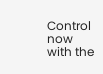Control now with the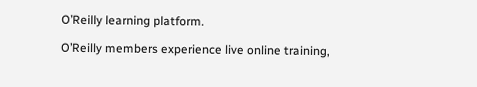O’Reilly learning platform.

O’Reilly members experience live online training,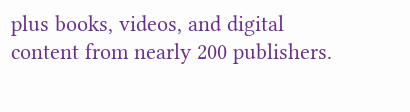plus books, videos, and digital content from nearly 200 publishers.